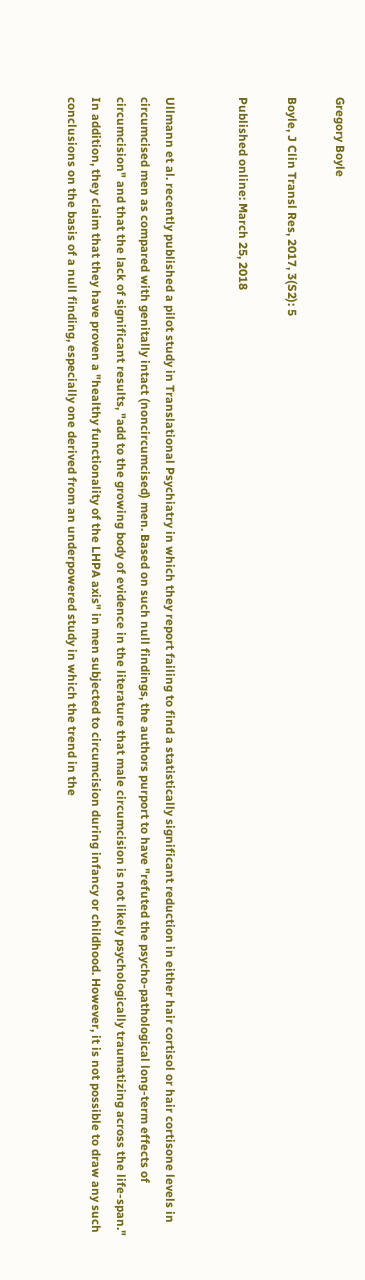Gregory Boyle

Boyle, J Clin Transl Res, 2017, 3(S2): 5

Published online: March 25, 2018


Ullmann et al. recently published a pilot study in Translational Psychiatry in which they report failing to find a statistically significant reduction in either hair cortisol or hair cortisone levels in circumcised men as compared with genitally intact (noncircumcised) men. Based on such null findings, the authors purport to have "refuted the psycho-pathological long-term effects of circumcision" and that the lack of significant results, "add to the growing body of evidence in the literature that male circumcision is not likely psychologically traumatizing across the life-span." In addition, they claim that they have proven a "healthy functionality of the LHPA axis" in men subjected to circumcision during infancy or childhood. However, it is not possible to draw any such conclusions on the basis of a null finding, especially one derived from an underpowered study in which the trend in the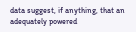data suggest, if anything, that an adequately powered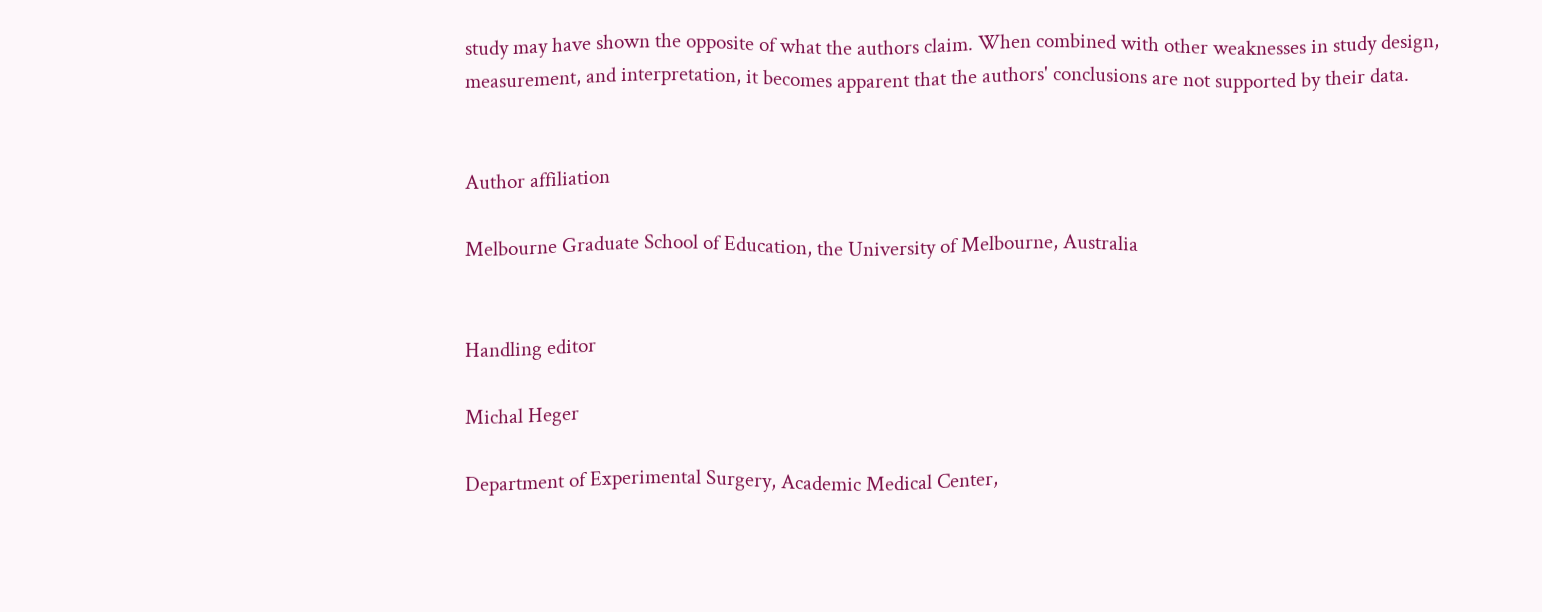study may have shown the opposite of what the authors claim. When combined with other weaknesses in study design, measurement, and interpretation, it becomes apparent that the authors' conclusions are not supported by their data.


Author affiliation

Melbourne Graduate School of Education, the University of Melbourne, Australia


Handling editor

Michal Heger

Department of Experimental Surgery, Academic Medical Center,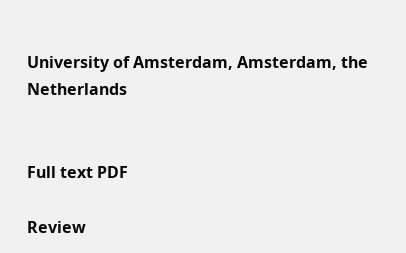University of Amsterdam, Amsterdam, the Netherlands


Full text PDF

Review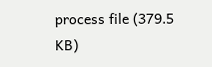process file (379.5 KB)